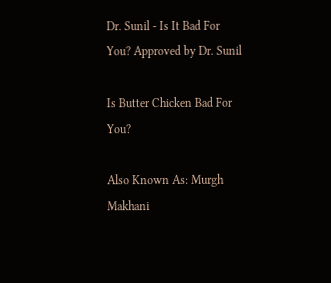Dr. Sunil - Is It Bad For You? Approved by Dr. Sunil

Is Butter Chicken Bad For You?

Also Known As: Murgh Makhani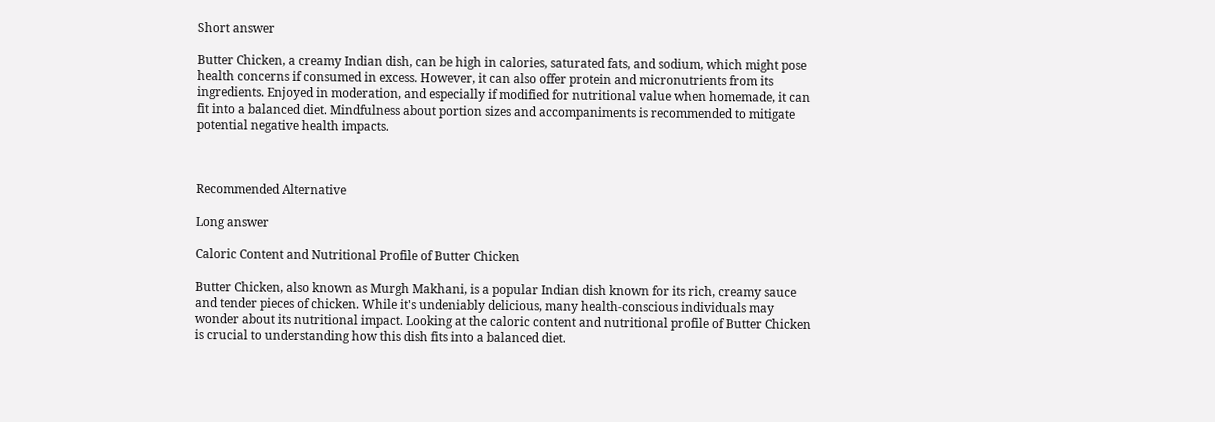Short answer

Butter Chicken, a creamy Indian dish, can be high in calories, saturated fats, and sodium, which might pose health concerns if consumed in excess. However, it can also offer protein and micronutrients from its ingredients. Enjoyed in moderation, and especially if modified for nutritional value when homemade, it can fit into a balanced diet. Mindfulness about portion sizes and accompaniments is recommended to mitigate potential negative health impacts.



Recommended Alternative

Long answer

Caloric Content and Nutritional Profile of Butter Chicken

Butter Chicken, also known as Murgh Makhani, is a popular Indian dish known for its rich, creamy sauce and tender pieces of chicken. While it's undeniably delicious, many health-conscious individuals may wonder about its nutritional impact. Looking at the caloric content and nutritional profile of Butter Chicken is crucial to understanding how this dish fits into a balanced diet.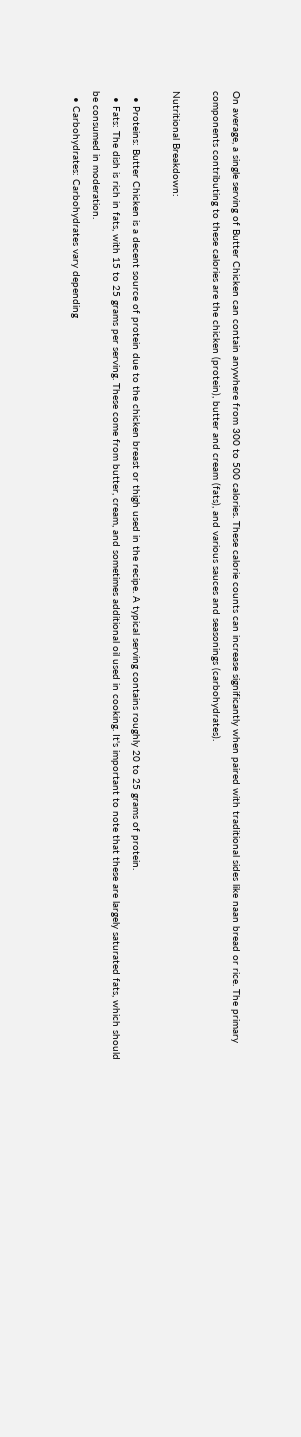On average, a single serving of Butter Chicken can contain anywhere from 300 to 500 calories. These calorie counts can increase significantly when paired with traditional sides like naan bread or rice. The primary components contributing to these calories are the chicken (protein), butter and cream (fats), and various sauces and seasonings (carbohydrates).

Nutritional Breakdown:

  • Proteins: Butter Chicken is a decent source of protein due to the chicken breast or thigh used in the recipe. A typical serving contains roughly 20 to 25 grams of protein.
  • Fats: The dish is rich in fats, with 15 to 25 grams per serving. These come from butter, cream, and sometimes additional oil used in cooking. It's important to note that these are largely saturated fats, which should be consumed in moderation.
  • Carbohydrates: Carbohydrates vary depending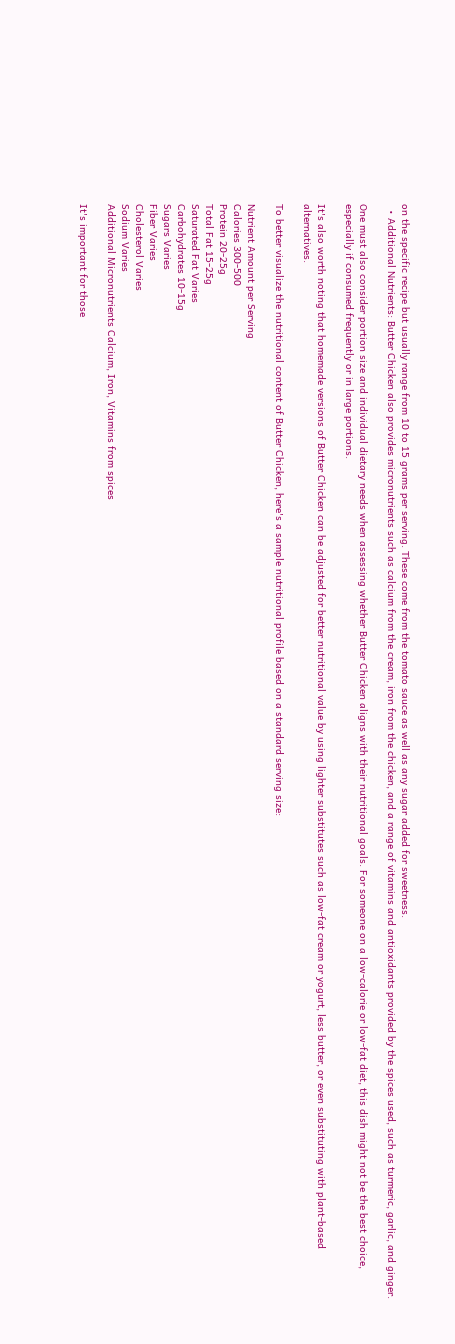on the specific recipe but usually range from 10 to 15 grams per serving. These come from the tomato sauce as well as any sugar added for sweetness.
  • Additional Nutrients: Butter Chicken also provides micronutrients such as calcium from the cream, iron from the chicken, and a range of vitamins and antioxidants provided by the spices used, such as turmeric, garlic, and ginger.

One must also consider portion size and individual dietary needs when assessing whether Butter Chicken aligns with their nutritional goals. For someone on a low-calorie or low-fat diet, this dish might not be the best choice, especially if consumed frequently or in large portions.

It's also worth noting that homemade versions of Butter Chicken can be adjusted for better nutritional value by using lighter substitutes such as low-fat cream or yogurt, less butter, or even substituting with plant-based alternatives.

To better visualize the nutritional content of Butter Chicken, here's a sample nutritional profile based on a standard serving size:

Nutrient Amount per Serving
Calories 300-500
Protein 20-25g
Total Fat 15-25g
Saturated Fat Varies
Carbohydrates 10-15g
Sugars Varies
Fiber Varies
Cholesterol Varies
Sodium Varies
Additional Micronutrients Calcium, Iron, Vitamins from spices

It's important for those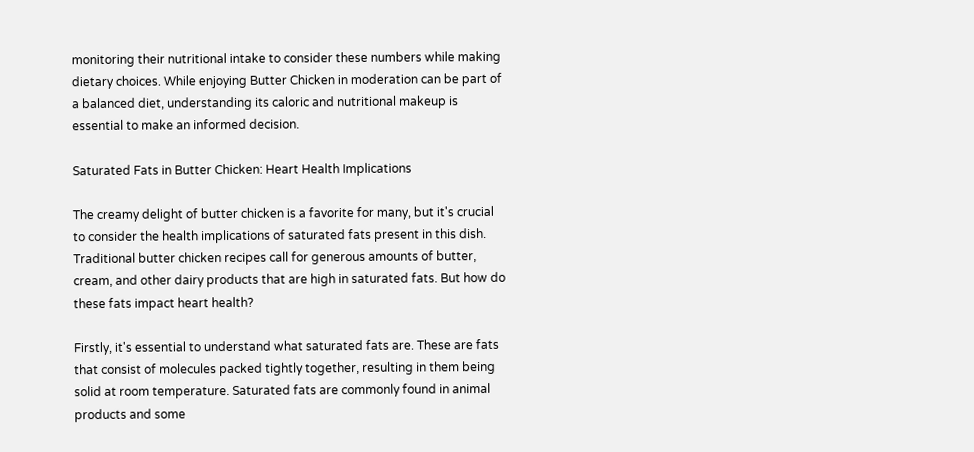monitoring their nutritional intake to consider these numbers while making dietary choices. While enjoying Butter Chicken in moderation can be part of a balanced diet, understanding its caloric and nutritional makeup is essential to make an informed decision.

Saturated Fats in Butter Chicken: Heart Health Implications

The creamy delight of butter chicken is a favorite for many, but it's crucial to consider the health implications of saturated fats present in this dish. Traditional butter chicken recipes call for generous amounts of butter, cream, and other dairy products that are high in saturated fats. But how do these fats impact heart health?

Firstly, it's essential to understand what saturated fats are. These are fats that consist of molecules packed tightly together, resulting in them being solid at room temperature. Saturated fats are commonly found in animal products and some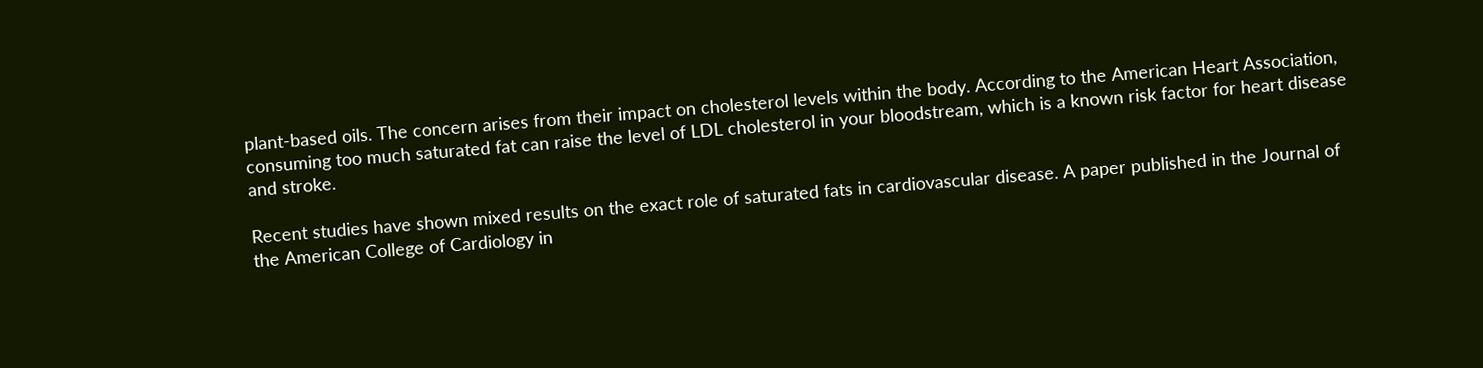plant-based oils. The concern arises from their impact on cholesterol levels within the body. According to the American Heart Association, consuming too much saturated fat can raise the level of LDL cholesterol in your bloodstream, which is a known risk factor for heart disease and stroke.

Recent studies have shown mixed results on the exact role of saturated fats in cardiovascular disease. A paper published in the Journal of the American College of Cardiology in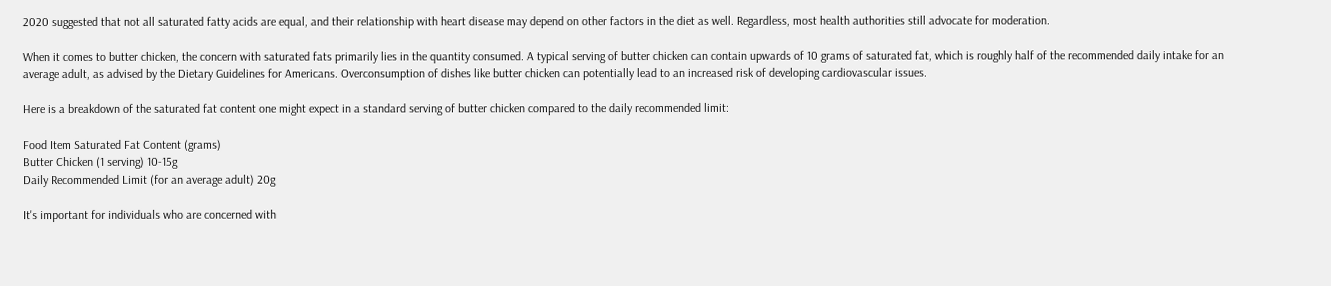2020 suggested that not all saturated fatty acids are equal, and their relationship with heart disease may depend on other factors in the diet as well. Regardless, most health authorities still advocate for moderation.

When it comes to butter chicken, the concern with saturated fats primarily lies in the quantity consumed. A typical serving of butter chicken can contain upwards of 10 grams of saturated fat, which is roughly half of the recommended daily intake for an average adult, as advised by the Dietary Guidelines for Americans. Overconsumption of dishes like butter chicken can potentially lead to an increased risk of developing cardiovascular issues.

Here is a breakdown of the saturated fat content one might expect in a standard serving of butter chicken compared to the daily recommended limit:

Food Item Saturated Fat Content (grams)
Butter Chicken (1 serving) 10-15g
Daily Recommended Limit (for an average adult) 20g

It's important for individuals who are concerned with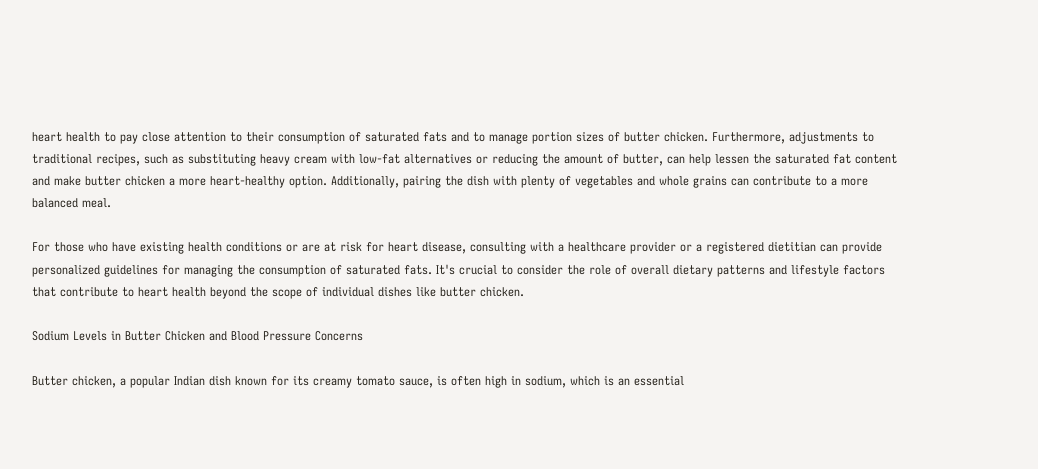heart health to pay close attention to their consumption of saturated fats and to manage portion sizes of butter chicken. Furthermore, adjustments to traditional recipes, such as substituting heavy cream with low-fat alternatives or reducing the amount of butter, can help lessen the saturated fat content and make butter chicken a more heart-healthy option. Additionally, pairing the dish with plenty of vegetables and whole grains can contribute to a more balanced meal.

For those who have existing health conditions or are at risk for heart disease, consulting with a healthcare provider or a registered dietitian can provide personalized guidelines for managing the consumption of saturated fats. It's crucial to consider the role of overall dietary patterns and lifestyle factors that contribute to heart health beyond the scope of individual dishes like butter chicken.

Sodium Levels in Butter Chicken and Blood Pressure Concerns

Butter chicken, a popular Indian dish known for its creamy tomato sauce, is often high in sodium, which is an essential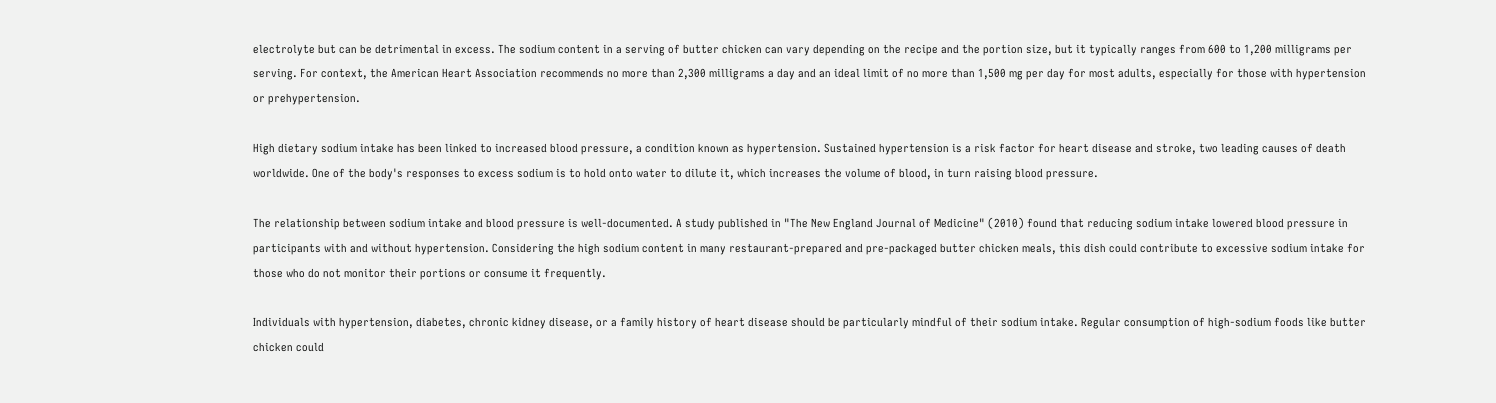electrolyte but can be detrimental in excess. The sodium content in a serving of butter chicken can vary depending on the recipe and the portion size, but it typically ranges from 600 to 1,200 milligrams per serving. For context, the American Heart Association recommends no more than 2,300 milligrams a day and an ideal limit of no more than 1,500 mg per day for most adults, especially for those with hypertension or prehypertension.

High dietary sodium intake has been linked to increased blood pressure, a condition known as hypertension. Sustained hypertension is a risk factor for heart disease and stroke, two leading causes of death worldwide. One of the body's responses to excess sodium is to hold onto water to dilute it, which increases the volume of blood, in turn raising blood pressure.

The relationship between sodium intake and blood pressure is well-documented. A study published in "The New England Journal of Medicine" (2010) found that reducing sodium intake lowered blood pressure in participants with and without hypertension. Considering the high sodium content in many restaurant-prepared and pre-packaged butter chicken meals, this dish could contribute to excessive sodium intake for those who do not monitor their portions or consume it frequently.

Individuals with hypertension, diabetes, chronic kidney disease, or a family history of heart disease should be particularly mindful of their sodium intake. Regular consumption of high-sodium foods like butter chicken could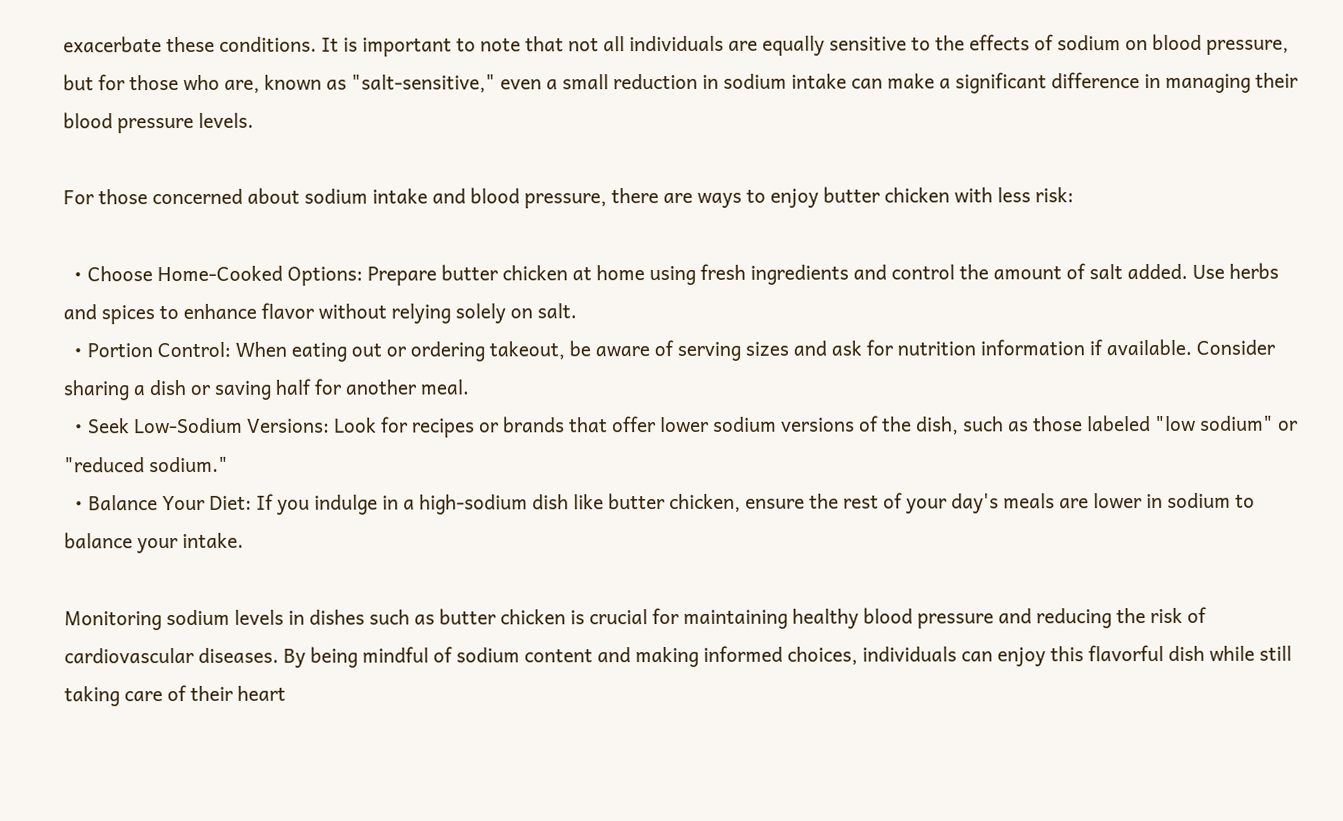exacerbate these conditions. It is important to note that not all individuals are equally sensitive to the effects of sodium on blood pressure, but for those who are, known as "salt-sensitive," even a small reduction in sodium intake can make a significant difference in managing their blood pressure levels.

For those concerned about sodium intake and blood pressure, there are ways to enjoy butter chicken with less risk:

  • Choose Home-Cooked Options: Prepare butter chicken at home using fresh ingredients and control the amount of salt added. Use herbs and spices to enhance flavor without relying solely on salt.
  • Portion Control: When eating out or ordering takeout, be aware of serving sizes and ask for nutrition information if available. Consider sharing a dish or saving half for another meal.
  • Seek Low-Sodium Versions: Look for recipes or brands that offer lower sodium versions of the dish, such as those labeled "low sodium" or "reduced sodium."
  • Balance Your Diet: If you indulge in a high-sodium dish like butter chicken, ensure the rest of your day's meals are lower in sodium to balance your intake.

Monitoring sodium levels in dishes such as butter chicken is crucial for maintaining healthy blood pressure and reducing the risk of cardiovascular diseases. By being mindful of sodium content and making informed choices, individuals can enjoy this flavorful dish while still taking care of their heart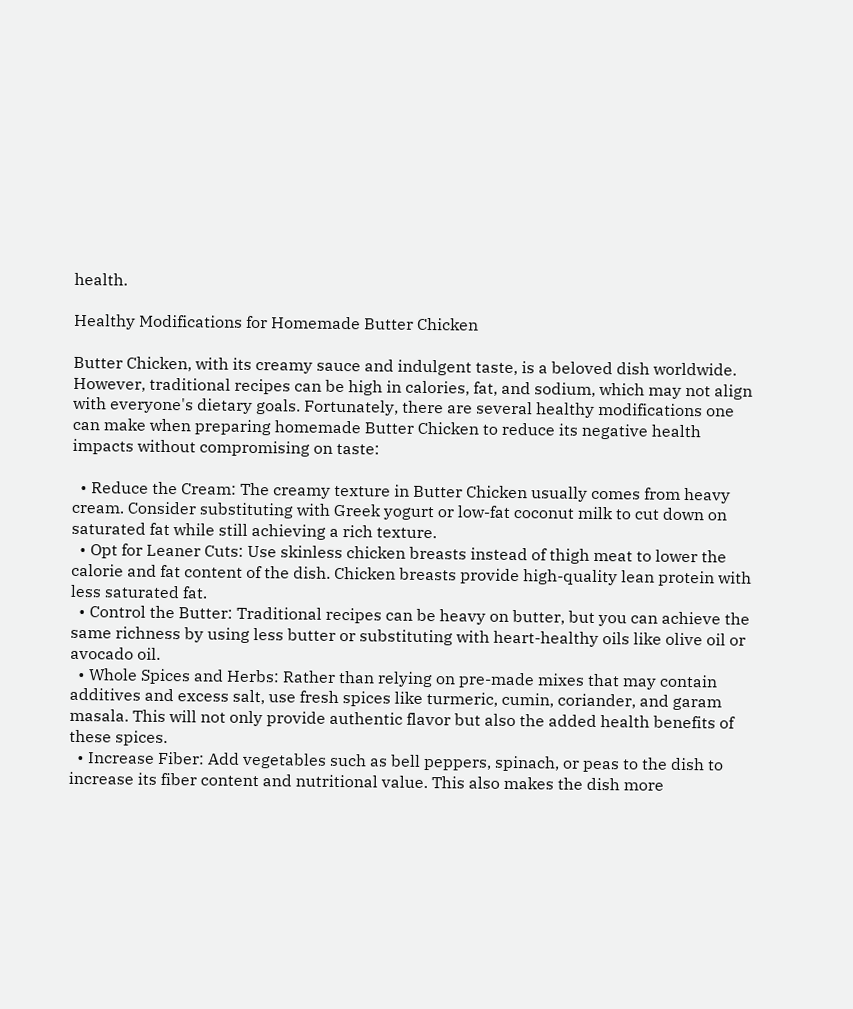health.

Healthy Modifications for Homemade Butter Chicken

Butter Chicken, with its creamy sauce and indulgent taste, is a beloved dish worldwide. However, traditional recipes can be high in calories, fat, and sodium, which may not align with everyone's dietary goals. Fortunately, there are several healthy modifications one can make when preparing homemade Butter Chicken to reduce its negative health impacts without compromising on taste:

  • Reduce the Cream: The creamy texture in Butter Chicken usually comes from heavy cream. Consider substituting with Greek yogurt or low-fat coconut milk to cut down on saturated fat while still achieving a rich texture.
  • Opt for Leaner Cuts: Use skinless chicken breasts instead of thigh meat to lower the calorie and fat content of the dish. Chicken breasts provide high-quality lean protein with less saturated fat.
  • Control the Butter: Traditional recipes can be heavy on butter, but you can achieve the same richness by using less butter or substituting with heart-healthy oils like olive oil or avocado oil.
  • Whole Spices and Herbs: Rather than relying on pre-made mixes that may contain additives and excess salt, use fresh spices like turmeric, cumin, coriander, and garam masala. This will not only provide authentic flavor but also the added health benefits of these spices.
  • Increase Fiber: Add vegetables such as bell peppers, spinach, or peas to the dish to increase its fiber content and nutritional value. This also makes the dish more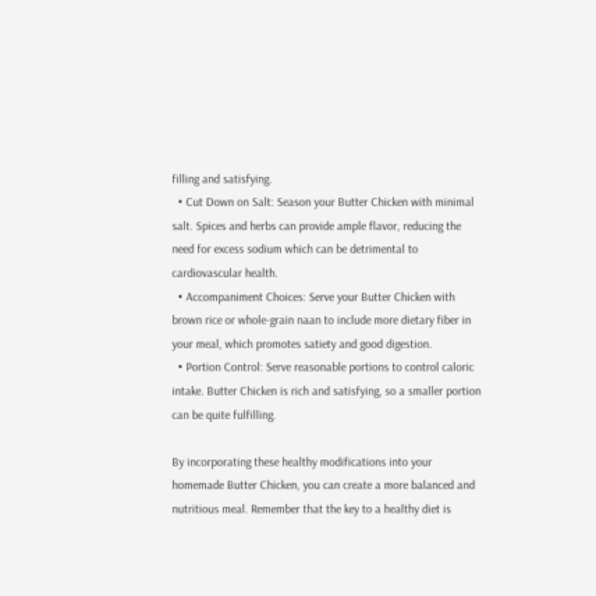filling and satisfying.
  • Cut Down on Salt: Season your Butter Chicken with minimal salt. Spices and herbs can provide ample flavor, reducing the need for excess sodium which can be detrimental to cardiovascular health.
  • Accompaniment Choices: Serve your Butter Chicken with brown rice or whole-grain naan to include more dietary fiber in your meal, which promotes satiety and good digestion.
  • Portion Control: Serve reasonable portions to control caloric intake. Butter Chicken is rich and satisfying, so a smaller portion can be quite fulfilling.

By incorporating these healthy modifications into your homemade Butter Chicken, you can create a more balanced and nutritious meal. Remember that the key to a healthy diet is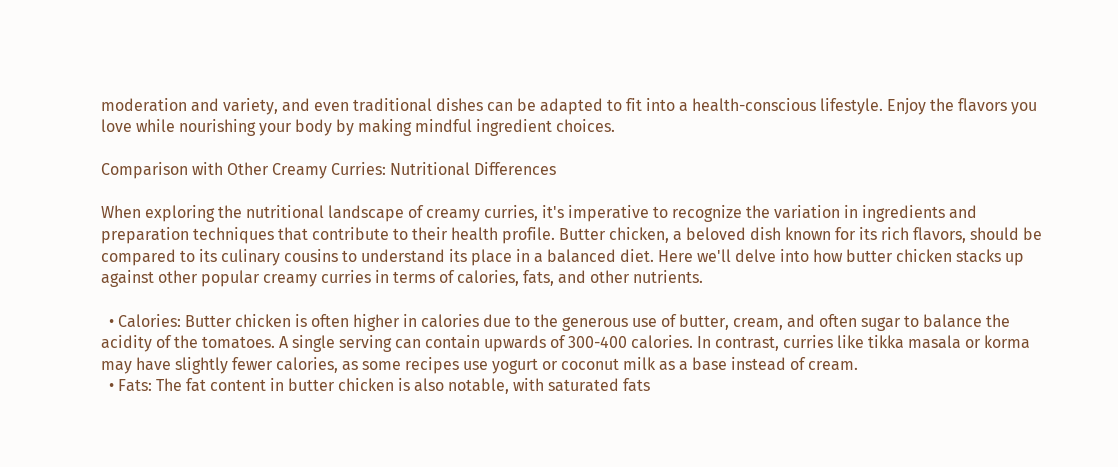moderation and variety, and even traditional dishes can be adapted to fit into a health-conscious lifestyle. Enjoy the flavors you love while nourishing your body by making mindful ingredient choices.

Comparison with Other Creamy Curries: Nutritional Differences

When exploring the nutritional landscape of creamy curries, it's imperative to recognize the variation in ingredients and preparation techniques that contribute to their health profile. Butter chicken, a beloved dish known for its rich flavors, should be compared to its culinary cousins to understand its place in a balanced diet. Here we'll delve into how butter chicken stacks up against other popular creamy curries in terms of calories, fats, and other nutrients.

  • Calories: Butter chicken is often higher in calories due to the generous use of butter, cream, and often sugar to balance the acidity of the tomatoes. A single serving can contain upwards of 300-400 calories. In contrast, curries like tikka masala or korma may have slightly fewer calories, as some recipes use yogurt or coconut milk as a base instead of cream.
  • Fats: The fat content in butter chicken is also notable, with saturated fats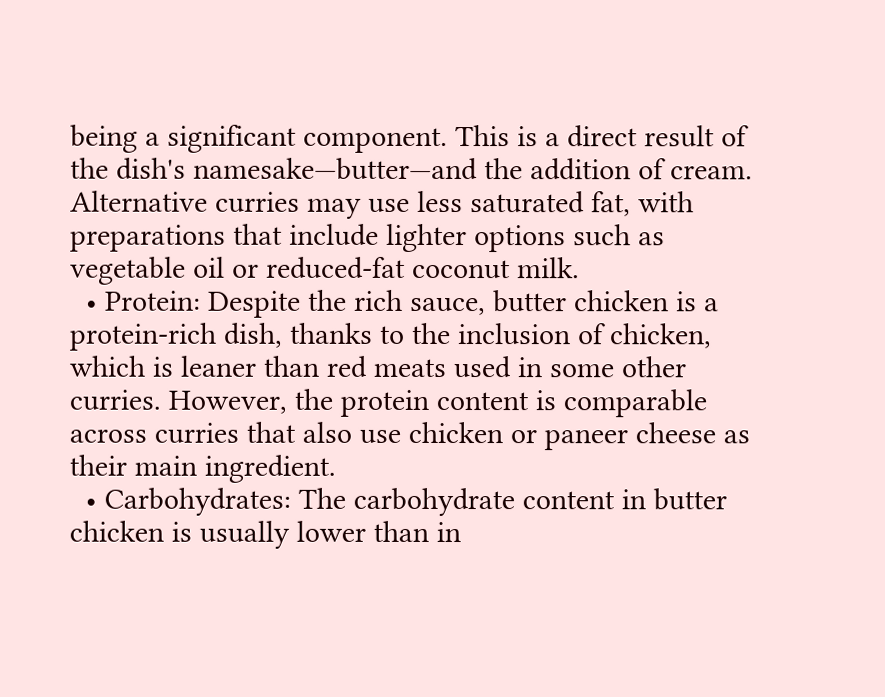being a significant component. This is a direct result of the dish's namesake—butter—and the addition of cream. Alternative curries may use less saturated fat, with preparations that include lighter options such as vegetable oil or reduced-fat coconut milk.
  • Protein: Despite the rich sauce, butter chicken is a protein-rich dish, thanks to the inclusion of chicken, which is leaner than red meats used in some other curries. However, the protein content is comparable across curries that also use chicken or paneer cheese as their main ingredient.
  • Carbohydrates: The carbohydrate content in butter chicken is usually lower than in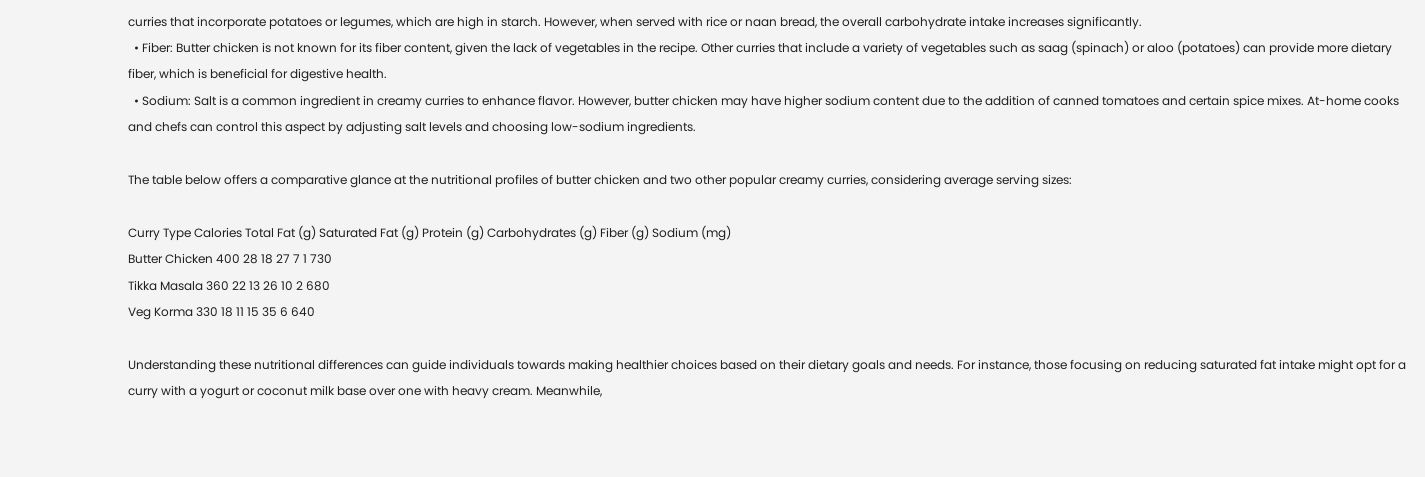curries that incorporate potatoes or legumes, which are high in starch. However, when served with rice or naan bread, the overall carbohydrate intake increases significantly.
  • Fiber: Butter chicken is not known for its fiber content, given the lack of vegetables in the recipe. Other curries that include a variety of vegetables such as saag (spinach) or aloo (potatoes) can provide more dietary fiber, which is beneficial for digestive health.
  • Sodium: Salt is a common ingredient in creamy curries to enhance flavor. However, butter chicken may have higher sodium content due to the addition of canned tomatoes and certain spice mixes. At-home cooks and chefs can control this aspect by adjusting salt levels and choosing low-sodium ingredients.

The table below offers a comparative glance at the nutritional profiles of butter chicken and two other popular creamy curries, considering average serving sizes:

Curry Type Calories Total Fat (g) Saturated Fat (g) Protein (g) Carbohydrates (g) Fiber (g) Sodium (mg)
Butter Chicken 400 28 18 27 7 1 730
Tikka Masala 360 22 13 26 10 2 680
Veg Korma 330 18 11 15 35 6 640

Understanding these nutritional differences can guide individuals towards making healthier choices based on their dietary goals and needs. For instance, those focusing on reducing saturated fat intake might opt for a curry with a yogurt or coconut milk base over one with heavy cream. Meanwhile,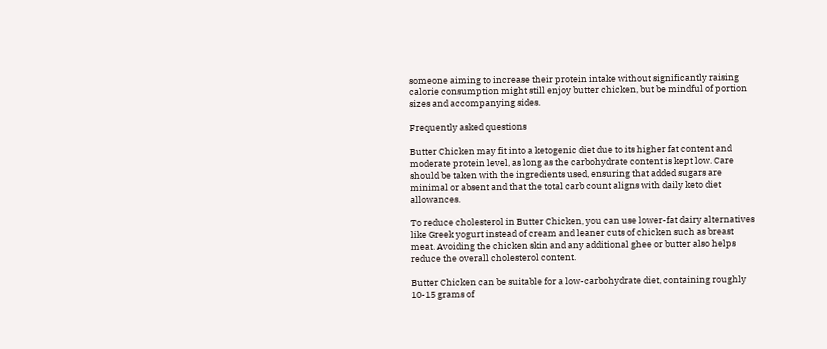someone aiming to increase their protein intake without significantly raising calorie consumption might still enjoy butter chicken, but be mindful of portion sizes and accompanying sides.

Frequently asked questions

Butter Chicken may fit into a ketogenic diet due to its higher fat content and moderate protein level, as long as the carbohydrate content is kept low. Care should be taken with the ingredients used, ensuring that added sugars are minimal or absent and that the total carb count aligns with daily keto diet allowances.

To reduce cholesterol in Butter Chicken, you can use lower-fat dairy alternatives like Greek yogurt instead of cream and leaner cuts of chicken such as breast meat. Avoiding the chicken skin and any additional ghee or butter also helps reduce the overall cholesterol content.

Butter Chicken can be suitable for a low-carbohydrate diet, containing roughly 10-15 grams of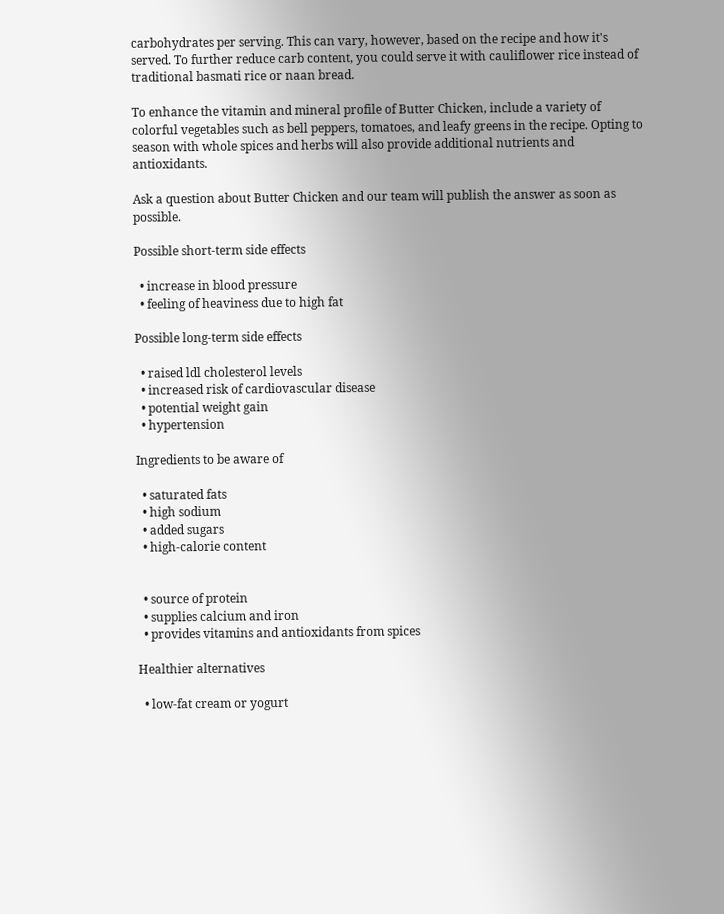carbohydrates per serving. This can vary, however, based on the recipe and how it's served. To further reduce carb content, you could serve it with cauliflower rice instead of traditional basmati rice or naan bread.

To enhance the vitamin and mineral profile of Butter Chicken, include a variety of colorful vegetables such as bell peppers, tomatoes, and leafy greens in the recipe. Opting to season with whole spices and herbs will also provide additional nutrients and antioxidants.

Ask a question about Butter Chicken and our team will publish the answer as soon as possible.

Possible short-term side effects

  • increase in blood pressure
  • feeling of heaviness due to high fat

Possible long-term side effects

  • raised ldl cholesterol levels
  • increased risk of cardiovascular disease
  • potential weight gain
  • hypertension

Ingredients to be aware of

  • saturated fats
  • high sodium
  • added sugars
  • high-calorie content


  • source of protein
  • supplies calcium and iron
  • provides vitamins and antioxidants from spices

Healthier alternatives

  • low-fat cream or yogurt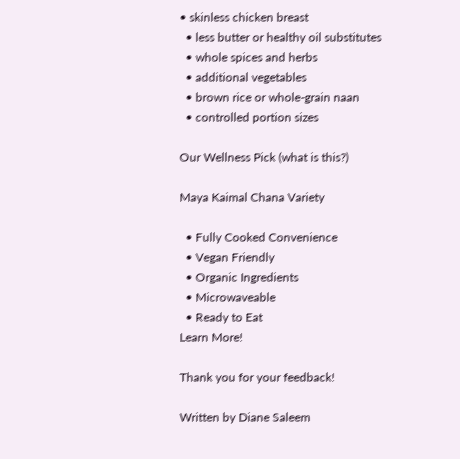• skinless chicken breast
  • less butter or healthy oil substitutes
  • whole spices and herbs
  • additional vegetables
  • brown rice or whole-grain naan
  • controlled portion sizes

Our Wellness Pick (what is this?)

Maya Kaimal Chana Variety

  • Fully Cooked Convenience
  • Vegan Friendly
  • Organic Ingredients
  • Microwaveable
  • Ready to Eat
Learn More!

Thank you for your feedback!

Written by Diane Saleem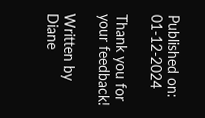Published on: 01-12-2024

Thank you for your feedback!

Written by Diane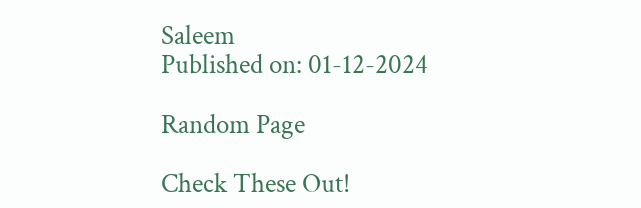Saleem
Published on: 01-12-2024

Random Page

Check These Out!